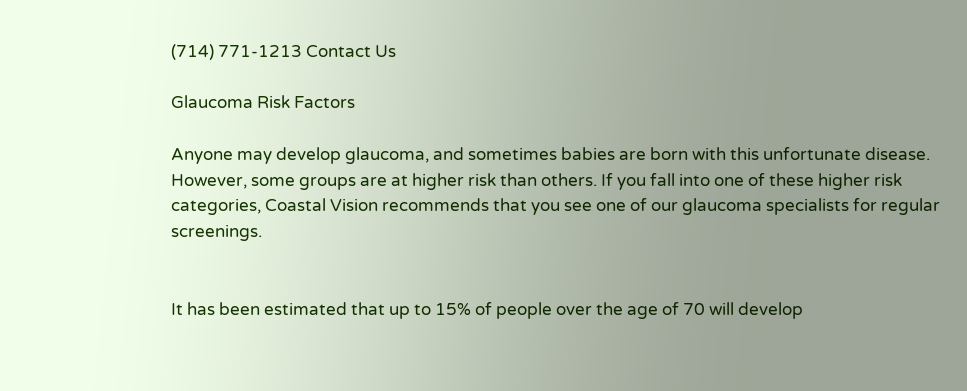(714) 771-1213 Contact Us

Glaucoma Risk Factors

Anyone may develop glaucoma, and sometimes babies are born with this unfortunate disease.  However, some groups are at higher risk than others. If you fall into one of these higher risk categories, Coastal Vision recommends that you see one of our glaucoma specialists for regular screenings.


It has been estimated that up to 15% of people over the age of 70 will develop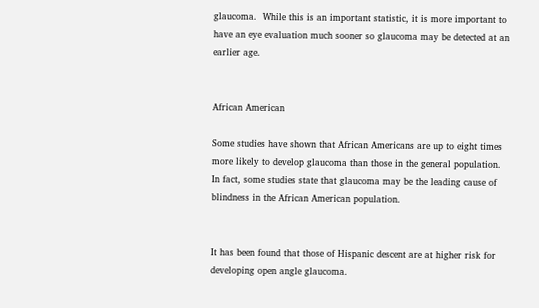glaucoma.  While this is an important statistic, it is more important to have an eye evaluation much sooner so glaucoma may be detected at an earlier age.


African American

Some studies have shown that African Americans are up to eight times more likely to develop glaucoma than those in the general population.  In fact, some studies state that glaucoma may be the leading cause of blindness in the African American population.


It has been found that those of Hispanic descent are at higher risk for developing open angle glaucoma.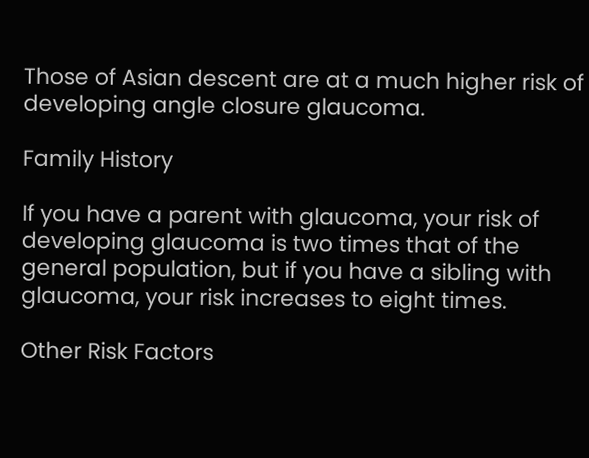Those of Asian descent are at a much higher risk of developing angle closure glaucoma.

Family History

If you have a parent with glaucoma, your risk of developing glaucoma is two times that of the general population, but if you have a sibling with glaucoma, your risk increases to eight times.

Other Risk Factors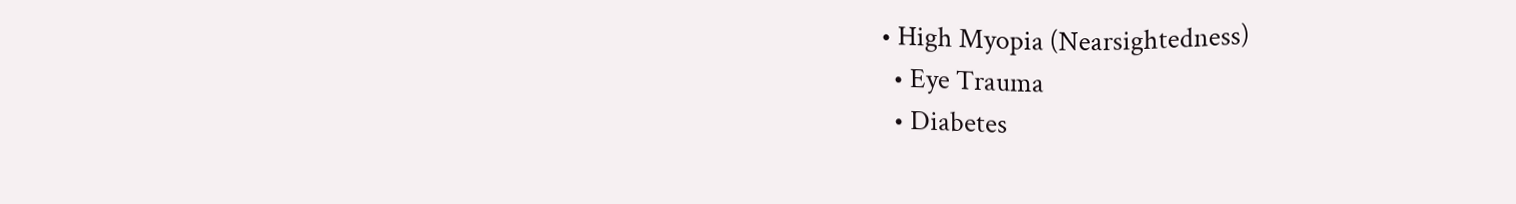• High Myopia (Nearsightedness)
  • Eye Trauma
  • Diabetes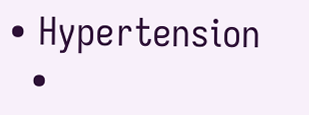• Hypertension
  •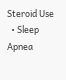Steroid Use
  • Sleep Apnea